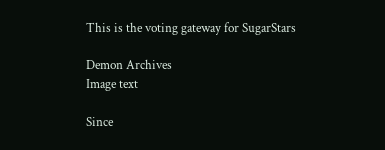This is the voting gateway for SugarStars

Demon Archives
Image text

Since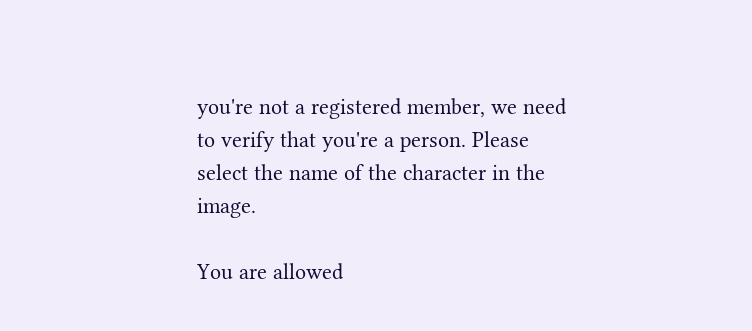you're not a registered member, we need to verify that you're a person. Please select the name of the character in the image.

You are allowed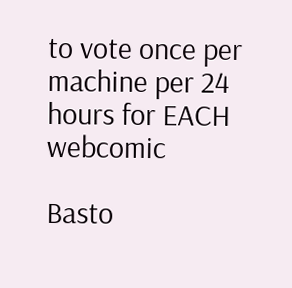to vote once per machine per 24 hours for EACH webcomic

Basto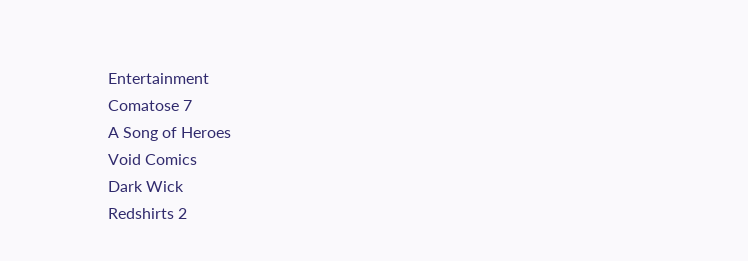Entertainment
Comatose 7
A Song of Heroes
Void Comics
Dark Wick
Redshirts 2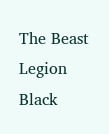The Beast Legion
Black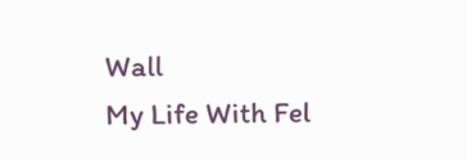Wall
My Life With Fel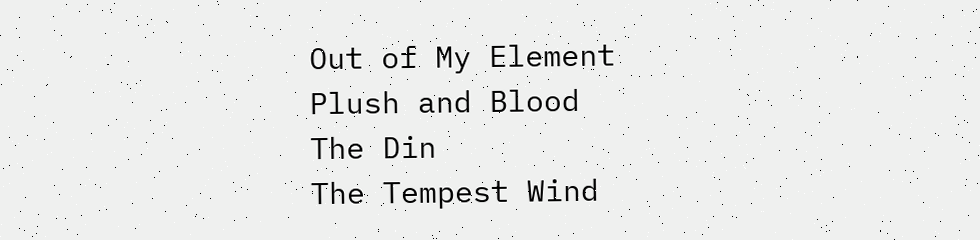Out of My Element
Plush and Blood
The Din
The Tempest Wind